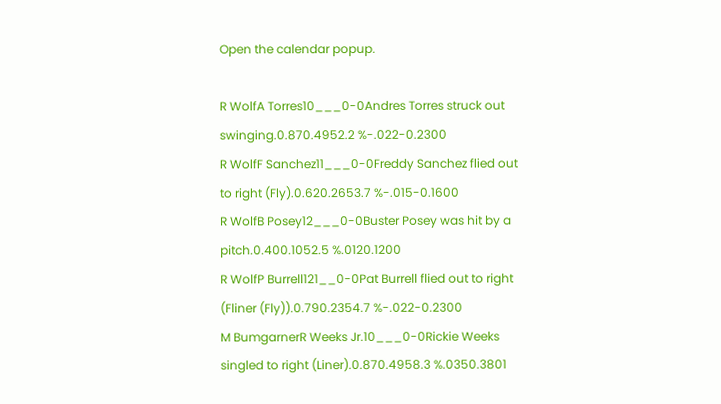Open the calendar popup.

R WolfA Torres10___0-0Andres Torres struck out swinging.0.870.4952.2 %-.022-0.2300
R WolfF Sanchez11___0-0Freddy Sanchez flied out to right (Fly).0.620.2653.7 %-.015-0.1600
R WolfB Posey12___0-0Buster Posey was hit by a pitch.0.400.1052.5 %.0120.1200
R WolfP Burrell121__0-0Pat Burrell flied out to right (Fliner (Fly)).0.790.2354.7 %-.022-0.2300
M BumgarnerR Weeks Jr.10___0-0Rickie Weeks singled to right (Liner).0.870.4958.3 %.0350.3801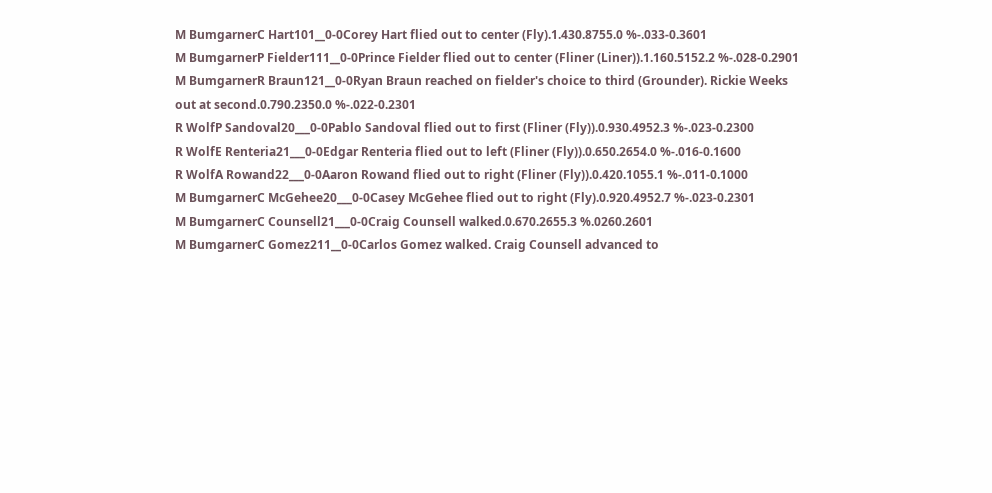M BumgarnerC Hart101__0-0Corey Hart flied out to center (Fly).1.430.8755.0 %-.033-0.3601
M BumgarnerP Fielder111__0-0Prince Fielder flied out to center (Fliner (Liner)).1.160.5152.2 %-.028-0.2901
M BumgarnerR Braun121__0-0Ryan Braun reached on fielder's choice to third (Grounder). Rickie Weeks out at second.0.790.2350.0 %-.022-0.2301
R WolfP Sandoval20___0-0Pablo Sandoval flied out to first (Fliner (Fly)).0.930.4952.3 %-.023-0.2300
R WolfE Renteria21___0-0Edgar Renteria flied out to left (Fliner (Fly)).0.650.2654.0 %-.016-0.1600
R WolfA Rowand22___0-0Aaron Rowand flied out to right (Fliner (Fly)).0.420.1055.1 %-.011-0.1000
M BumgarnerC McGehee20___0-0Casey McGehee flied out to right (Fly).0.920.4952.7 %-.023-0.2301
M BumgarnerC Counsell21___0-0Craig Counsell walked.0.670.2655.3 %.0260.2601
M BumgarnerC Gomez211__0-0Carlos Gomez walked. Craig Counsell advanced to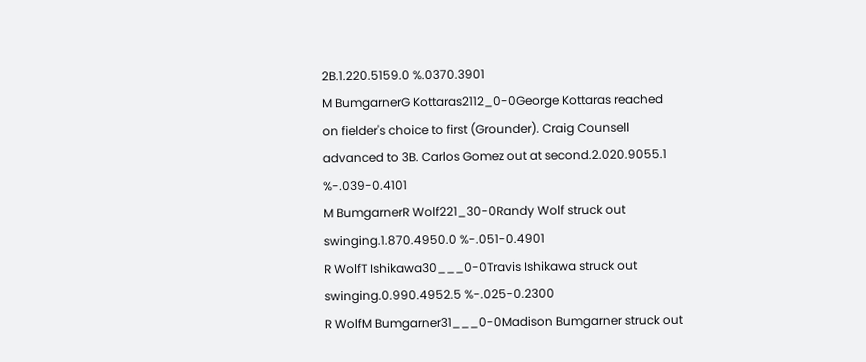2B.1.220.5159.0 %.0370.3901
M BumgarnerG Kottaras2112_0-0George Kottaras reached on fielder's choice to first (Grounder). Craig Counsell advanced to 3B. Carlos Gomez out at second.2.020.9055.1 %-.039-0.4101
M BumgarnerR Wolf221_30-0Randy Wolf struck out swinging.1.870.4950.0 %-.051-0.4901
R WolfT Ishikawa30___0-0Travis Ishikawa struck out swinging.0.990.4952.5 %-.025-0.2300
R WolfM Bumgarner31___0-0Madison Bumgarner struck out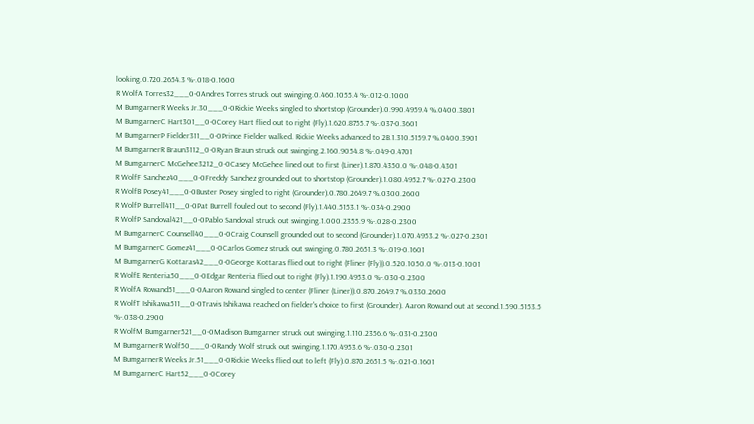looking.0.720.2654.3 %-.018-0.1600
R WolfA Torres32___0-0Andres Torres struck out swinging.0.460.1055.4 %-.012-0.1000
M BumgarnerR Weeks Jr.30___0-0Rickie Weeks singled to shortstop (Grounder).0.990.4959.4 %.0400.3801
M BumgarnerC Hart301__0-0Corey Hart flied out to right (Fly).1.620.8755.7 %-.037-0.3601
M BumgarnerP Fielder311__0-0Prince Fielder walked. Rickie Weeks advanced to 2B.1.310.5159.7 %.0400.3901
M BumgarnerR Braun3112_0-0Ryan Braun struck out swinging.2.160.9054.8 %-.049-0.4701
M BumgarnerC McGehee3212_0-0Casey McGehee lined out to first (Liner).1.870.4350.0 %-.048-0.4301
R WolfF Sanchez40___0-0Freddy Sanchez grounded out to shortstop (Grounder).1.080.4952.7 %-.027-0.2300
R WolfB Posey41___0-0Buster Posey singled to right (Grounder).0.780.2649.7 %.0300.2600
R WolfP Burrell411__0-0Pat Burrell fouled out to second (Fly).1.440.5153.1 %-.034-0.2900
R WolfP Sandoval421__0-0Pablo Sandoval struck out swinging.1.000.2355.9 %-.028-0.2300
M BumgarnerC Counsell40___0-0Craig Counsell grounded out to second (Grounder).1.070.4953.2 %-.027-0.2301
M BumgarnerC Gomez41___0-0Carlos Gomez struck out swinging.0.780.2651.3 %-.019-0.1601
M BumgarnerG Kottaras42___0-0George Kottaras flied out to right (Fliner (Fly)).0.520.1050.0 %-.013-0.1001
R WolfE Renteria50___0-0Edgar Renteria flied out to right (Fly).1.190.4953.0 %-.030-0.2300
R WolfA Rowand51___0-0Aaron Rowand singled to center (Fliner (Liner)).0.870.2649.7 %.0330.2600
R WolfT Ishikawa511__0-0Travis Ishikawa reached on fielder's choice to first (Grounder). Aaron Rowand out at second.1.590.5153.5 %-.038-0.2900
R WolfM Bumgarner521__0-0Madison Bumgarner struck out swinging.1.110.2356.6 %-.031-0.2300
M BumgarnerR Wolf50___0-0Randy Wolf struck out swinging.1.170.4953.6 %-.030-0.2301
M BumgarnerR Weeks Jr.51___0-0Rickie Weeks flied out to left (Fly).0.870.2651.5 %-.021-0.1601
M BumgarnerC Hart52___0-0Corey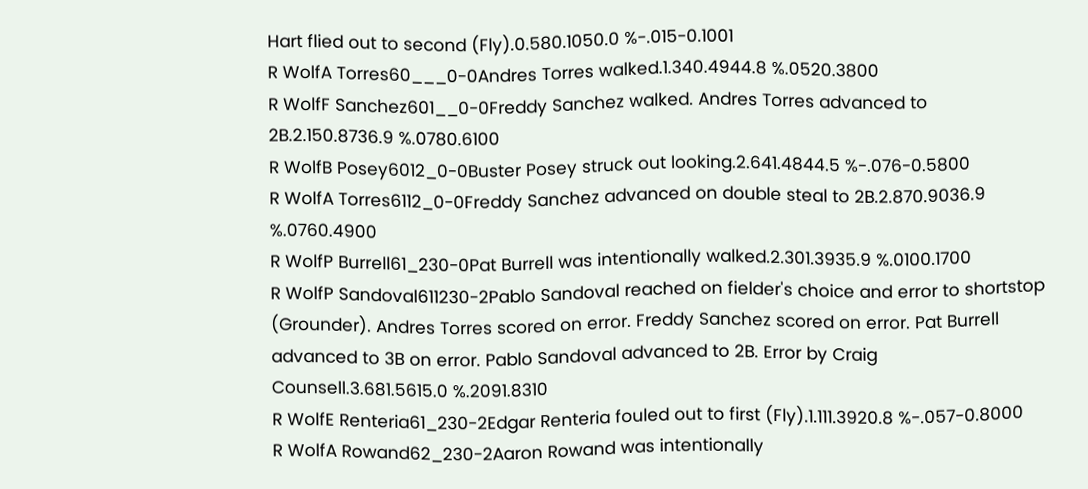Hart flied out to second (Fly).0.580.1050.0 %-.015-0.1001
R WolfA Torres60___0-0Andres Torres walked.1.340.4944.8 %.0520.3800
R WolfF Sanchez601__0-0Freddy Sanchez walked. Andres Torres advanced to 2B.2.150.8736.9 %.0780.6100
R WolfB Posey6012_0-0Buster Posey struck out looking.2.641.4844.5 %-.076-0.5800
R WolfA Torres6112_0-0Freddy Sanchez advanced on double steal to 2B.2.870.9036.9 %.0760.4900
R WolfP Burrell61_230-0Pat Burrell was intentionally walked.2.301.3935.9 %.0100.1700
R WolfP Sandoval611230-2Pablo Sandoval reached on fielder's choice and error to shortstop (Grounder). Andres Torres scored on error. Freddy Sanchez scored on error. Pat Burrell advanced to 3B on error. Pablo Sandoval advanced to 2B. Error by Craig Counsell.3.681.5615.0 %.2091.8310
R WolfE Renteria61_230-2Edgar Renteria fouled out to first (Fly).1.111.3920.8 %-.057-0.8000
R WolfA Rowand62_230-2Aaron Rowand was intentionally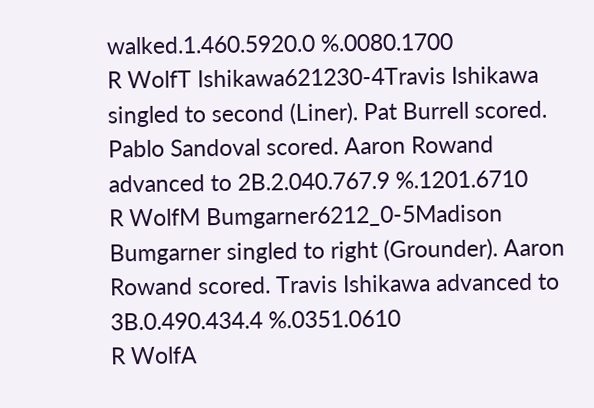walked.1.460.5920.0 %.0080.1700
R WolfT Ishikawa621230-4Travis Ishikawa singled to second (Liner). Pat Burrell scored. Pablo Sandoval scored. Aaron Rowand advanced to 2B.2.040.767.9 %.1201.6710
R WolfM Bumgarner6212_0-5Madison Bumgarner singled to right (Grounder). Aaron Rowand scored. Travis Ishikawa advanced to 3B.0.490.434.4 %.0351.0610
R WolfA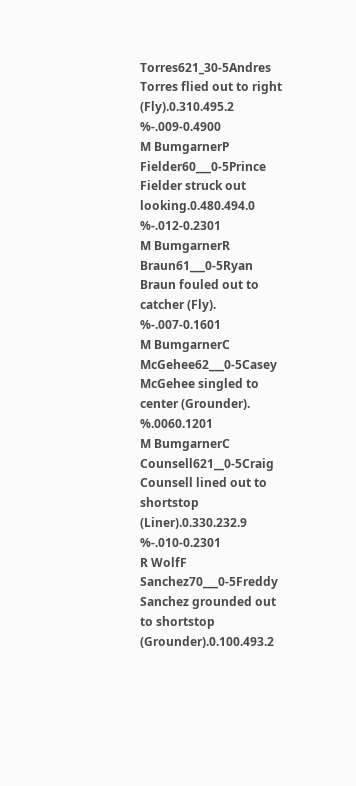Torres621_30-5Andres Torres flied out to right (Fly).0.310.495.2 %-.009-0.4900
M BumgarnerP Fielder60___0-5Prince Fielder struck out looking.0.480.494.0 %-.012-0.2301
M BumgarnerR Braun61___0-5Ryan Braun fouled out to catcher (Fly). %-.007-0.1601
M BumgarnerC McGehee62___0-5Casey McGehee singled to center (Grounder). %.0060.1201
M BumgarnerC Counsell621__0-5Craig Counsell lined out to shortstop (Liner).0.330.232.9 %-.010-0.2301
R WolfF Sanchez70___0-5Freddy Sanchez grounded out to shortstop (Grounder).0.100.493.2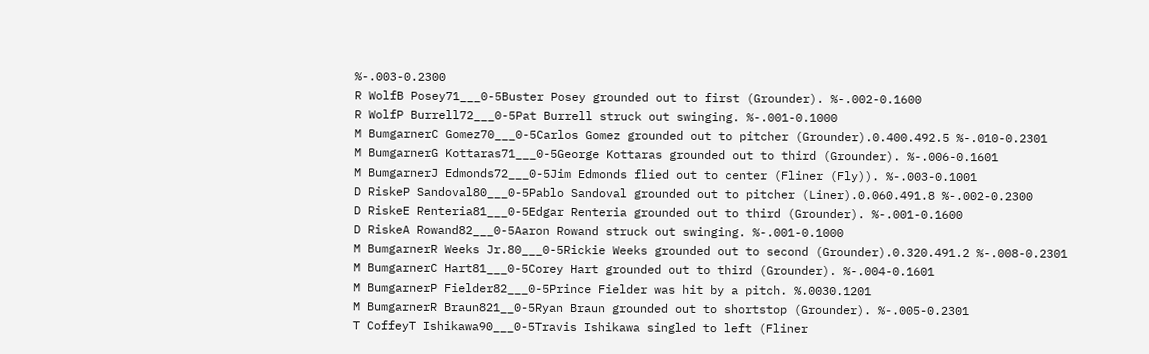%-.003-0.2300
R WolfB Posey71___0-5Buster Posey grounded out to first (Grounder). %-.002-0.1600
R WolfP Burrell72___0-5Pat Burrell struck out swinging. %-.001-0.1000
M BumgarnerC Gomez70___0-5Carlos Gomez grounded out to pitcher (Grounder).0.400.492.5 %-.010-0.2301
M BumgarnerG Kottaras71___0-5George Kottaras grounded out to third (Grounder). %-.006-0.1601
M BumgarnerJ Edmonds72___0-5Jim Edmonds flied out to center (Fliner (Fly)). %-.003-0.1001
D RiskeP Sandoval80___0-5Pablo Sandoval grounded out to pitcher (Liner).0.060.491.8 %-.002-0.2300
D RiskeE Renteria81___0-5Edgar Renteria grounded out to third (Grounder). %-.001-0.1600
D RiskeA Rowand82___0-5Aaron Rowand struck out swinging. %-.001-0.1000
M BumgarnerR Weeks Jr.80___0-5Rickie Weeks grounded out to second (Grounder).0.320.491.2 %-.008-0.2301
M BumgarnerC Hart81___0-5Corey Hart grounded out to third (Grounder). %-.004-0.1601
M BumgarnerP Fielder82___0-5Prince Fielder was hit by a pitch. %.0030.1201
M BumgarnerR Braun821__0-5Ryan Braun grounded out to shortstop (Grounder). %-.005-0.2301
T CoffeyT Ishikawa90___0-5Travis Ishikawa singled to left (Fliner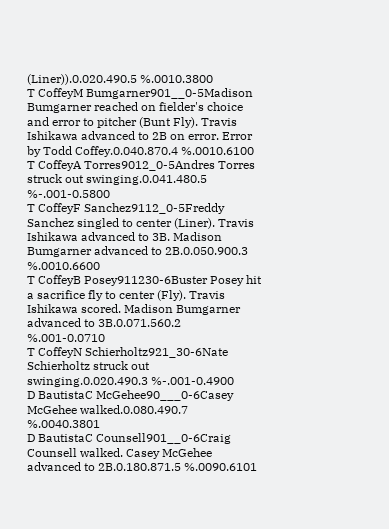(Liner)).0.020.490.5 %.0010.3800
T CoffeyM Bumgarner901__0-5Madison Bumgarner reached on fielder's choice and error to pitcher (Bunt Fly). Travis Ishikawa advanced to 2B on error. Error by Todd Coffey.0.040.870.4 %.0010.6100
T CoffeyA Torres9012_0-5Andres Torres struck out swinging.0.041.480.5 %-.001-0.5800
T CoffeyF Sanchez9112_0-5Freddy Sanchez singled to center (Liner). Travis Ishikawa advanced to 3B. Madison Bumgarner advanced to 2B.0.050.900.3 %.0010.6600
T CoffeyB Posey911230-6Buster Posey hit a sacrifice fly to center (Fly). Travis Ishikawa scored. Madison Bumgarner advanced to 3B.0.071.560.2 %.001-0.0710
T CoffeyN Schierholtz921_30-6Nate Schierholtz struck out swinging.0.020.490.3 %-.001-0.4900
D BautistaC McGehee90___0-6Casey McGehee walked.0.080.490.7 %.0040.3801
D BautistaC Counsell901__0-6Craig Counsell walked. Casey McGehee advanced to 2B.0.180.871.5 %.0090.6101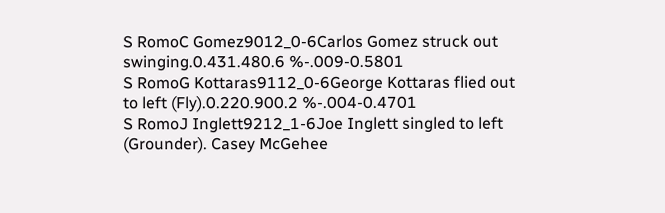S RomoC Gomez9012_0-6Carlos Gomez struck out swinging.0.431.480.6 %-.009-0.5801
S RomoG Kottaras9112_0-6George Kottaras flied out to left (Fly).0.220.900.2 %-.004-0.4701
S RomoJ Inglett9212_1-6Joe Inglett singled to left (Grounder). Casey McGehee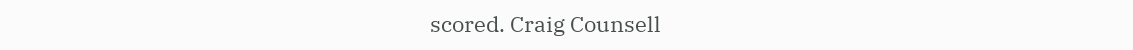scored. Craig Counsell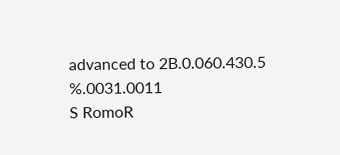advanced to 2B.0.060.430.5 %.0031.0011
S RomoR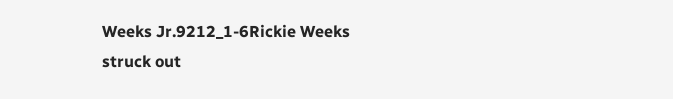Weeks Jr.9212_1-6Rickie Weeks struck out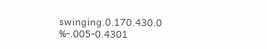swinging.0.170.430.0 %-.005-0.4301